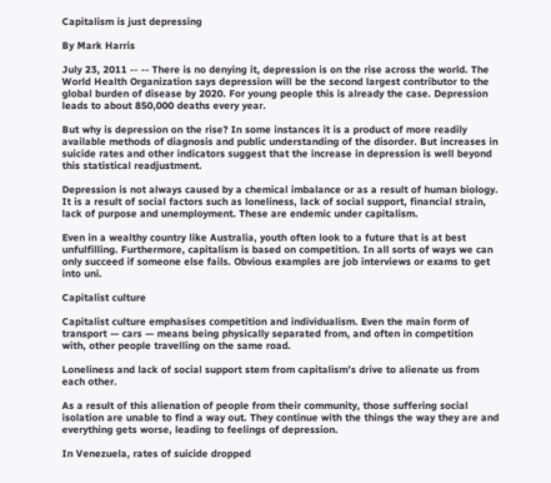Capitalism is just depressing

By Mark Harris

July 23, 2011 -- -- There is no denying it, depression is on the rise across the world. The World Health Organization says depression will be the second largest contributor to the global burden of disease by 2020. For young people this is already the case. Depression leads to about 850,000 deaths every year.

But why is depression on the rise? In some instances it is a product of more readily available methods of diagnosis and public understanding of the disorder. But increases in suicide rates and other indicators suggest that the increase in depression is well beyond this statistical readjustment.

Depression is not always caused by a chemical imbalance or as a result of human biology. It is a result of social factors such as loneliness, lack of social support, financial strain, lack of purpose and unemployment. These are endemic under capitalism.

Even in a wealthy country like Australia, youth often look to a future that is at best unfulfilling. Furthermore, capitalism is based on competition. In all sorts of ways we can only succeed if someone else fails. Obvious examples are job interviews or exams to get into uni.

Capitalist culture

Capitalist culture emphasises competition and individualism. Even the main form of transport — cars — means being physically separated from, and often in competition with, other people travelling on the same road.

Loneliness and lack of social support stem from capitalism’s drive to alienate us from each other.

As a result of this alienation of people from their community, those suffering social isolation are unable to find a way out. They continue with the things the way they are and everything gets worse, leading to feelings of depression.

In Venezuela, rates of suicide dropped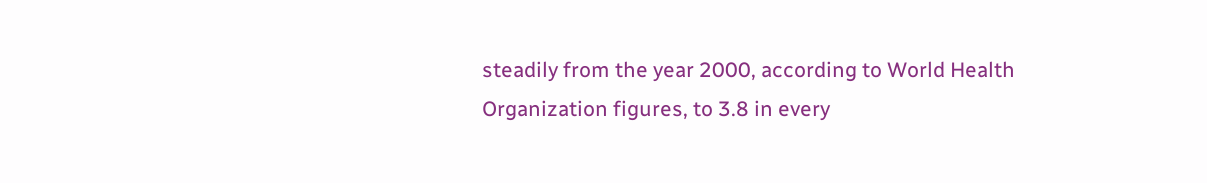steadily from the year 2000, according to World Health Organization figures, to 3.8 in every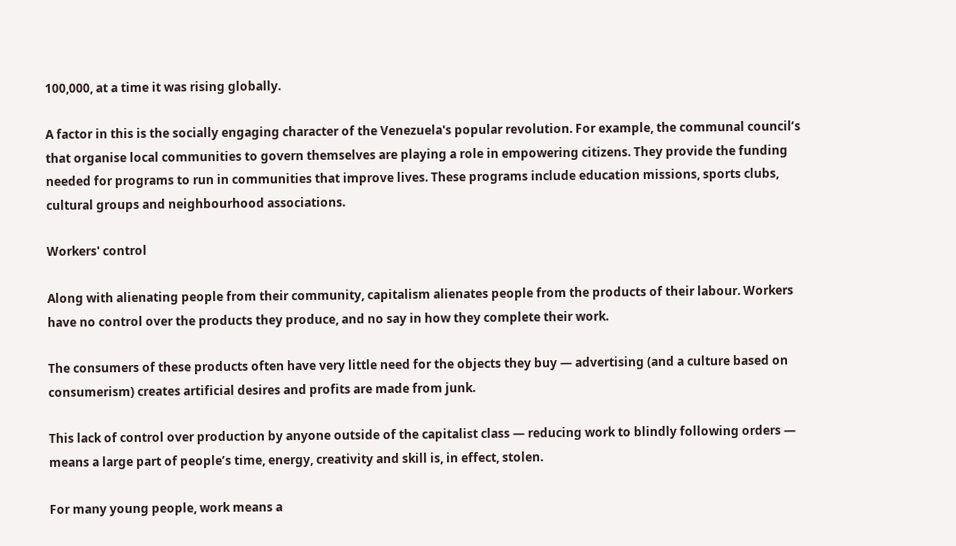100,000, at a time it was rising globally.

A factor in this is the socially engaging character of the Venezuela's popular revolution. For example, the communal council’s that organise local communities to govern themselves are playing a role in empowering citizens. They provide the funding needed for programs to run in communities that improve lives. These programs include education missions, sports clubs, cultural groups and neighbourhood associations.

Workers' control

Along with alienating people from their community, capitalism alienates people from the products of their labour. Workers have no control over the products they produce, and no say in how they complete their work.

The consumers of these products often have very little need for the objects they buy — advertising (and a culture based on consumerism) creates artificial desires and profits are made from junk.

This lack of control over production by anyone outside of the capitalist class — reducing work to blindly following orders — means a large part of people’s time, energy, creativity and skill is, in effect, stolen.

For many young people, work means a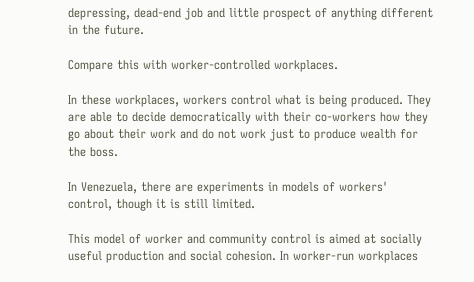depressing, dead-end job and little prospect of anything different in the future.

Compare this with worker-controlled workplaces.

In these workplaces, workers control what is being produced. They are able to decide democratically with their co-workers how they go about their work and do not work just to produce wealth for the boss.

In Venezuela, there are experiments in models of workers' control, though it is still limited.

This model of worker and community control is aimed at socially useful production and social cohesion. In worker-run workplaces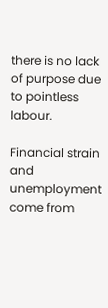there is no lack of purpose due to pointless labour.

Financial strain and unemployment come from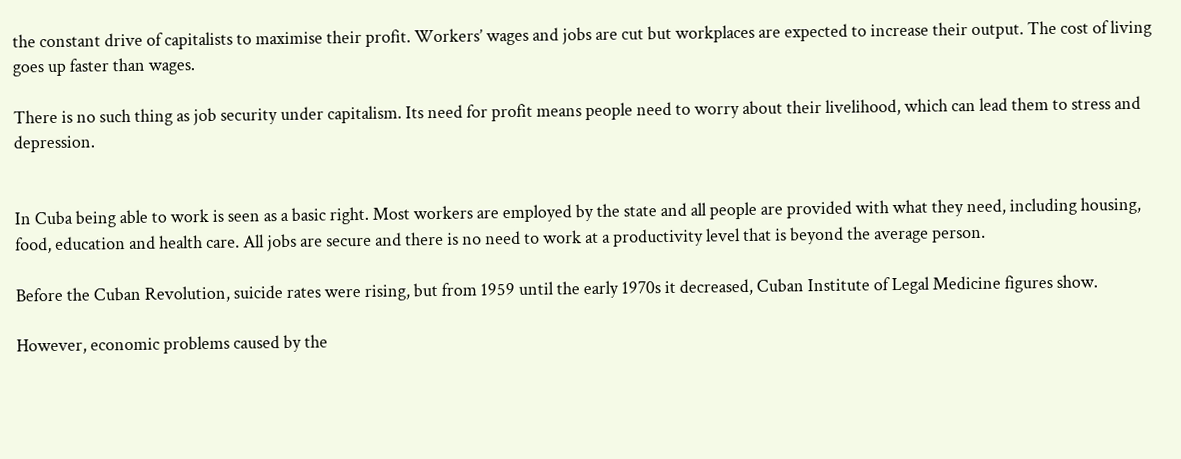the constant drive of capitalists to maximise their profit. Workers’ wages and jobs are cut but workplaces are expected to increase their output. The cost of living goes up faster than wages.

There is no such thing as job security under capitalism. Its need for profit means people need to worry about their livelihood, which can lead them to stress and depression.


In Cuba being able to work is seen as a basic right. Most workers are employed by the state and all people are provided with what they need, including housing, food, education and health care. All jobs are secure and there is no need to work at a productivity level that is beyond the average person.

Before the Cuban Revolution, suicide rates were rising, but from 1959 until the early 1970s it decreased, Cuban Institute of Legal Medicine figures show.

However, economic problems caused by the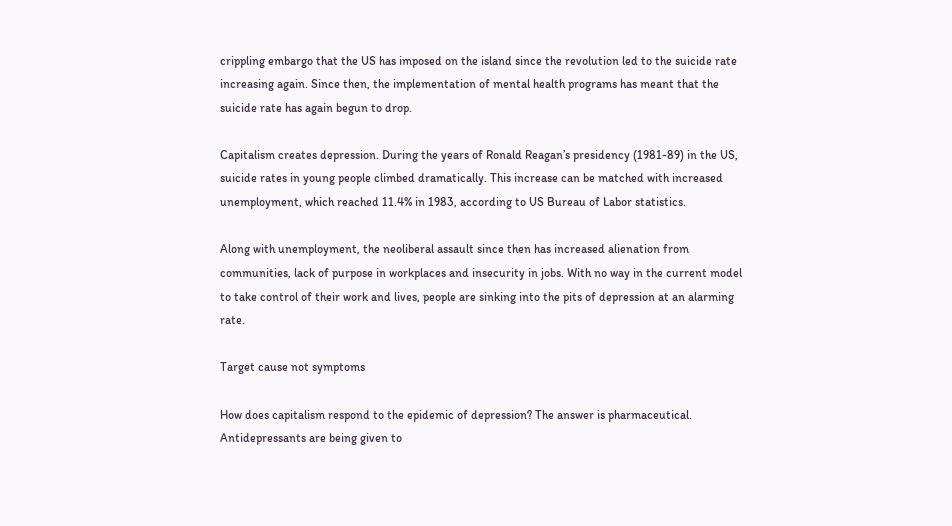crippling embargo that the US has imposed on the island since the revolution led to the suicide rate increasing again. Since then, the implementation of mental health programs has meant that the suicide rate has again begun to drop.

Capitalism creates depression. During the years of Ronald Reagan’s presidency (1981-89) in the US, suicide rates in young people climbed dramatically. This increase can be matched with increased unemployment, which reached 11.4% in 1983, according to US Bureau of Labor statistics.

Along with unemployment, the neoliberal assault since then has increased alienation from communities, lack of purpose in workplaces and insecurity in jobs. With no way in the current model to take control of their work and lives, people are sinking into the pits of depression at an alarming rate.

Target cause not symptoms

How does capitalism respond to the epidemic of depression? The answer is pharmaceutical. Antidepressants are being given to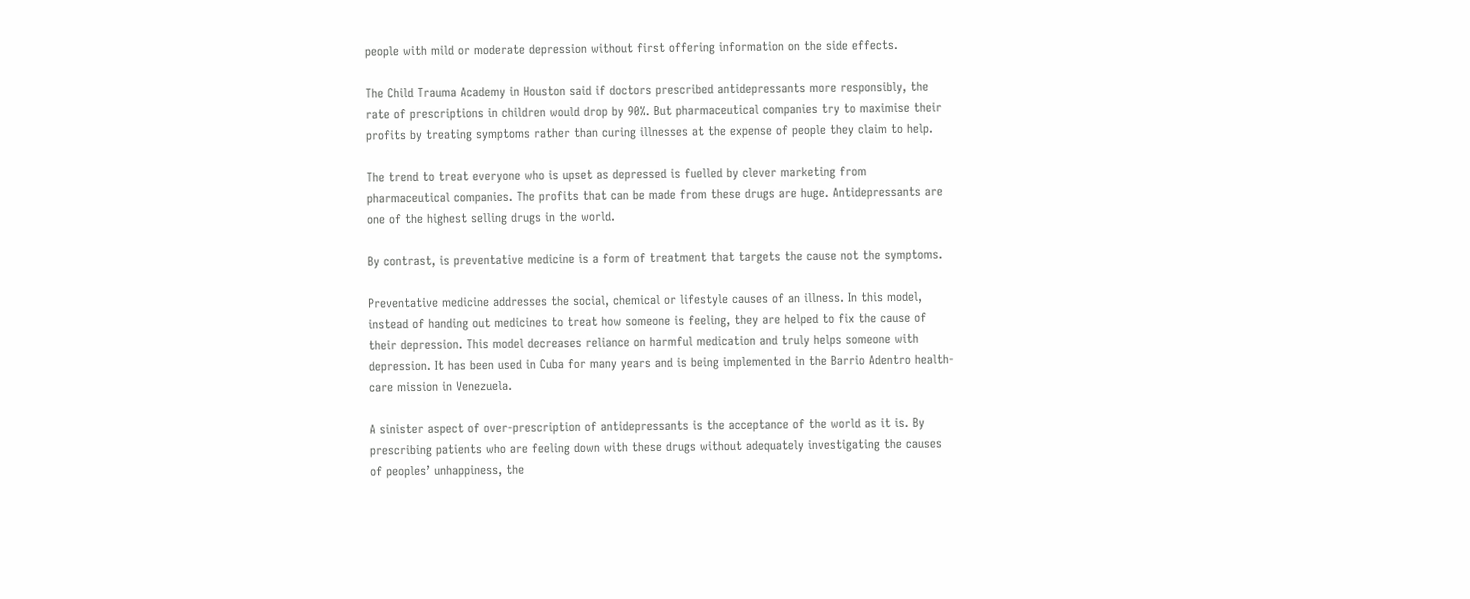people with mild or moderate depression without first offering information on the side effects.

The Child Trauma Academy in Houston said if doctors prescribed antidepressants more responsibly, the rate of prescriptions in children would drop by 90%. But pharmaceutical companies try to maximise their profits by treating symptoms rather than curing illnesses at the expense of people they claim to help.

The trend to treat everyone who is upset as depressed is fuelled by clever marketing from pharmaceutical companies. The profits that can be made from these drugs are huge. Antidepressants are one of the highest selling drugs in the world.

By contrast, is preventative medicine is a form of treatment that targets the cause not the symptoms.

Preventative medicine addresses the social, chemical or lifestyle causes of an illness. In this model, instead of handing out medicines to treat how someone is feeling, they are helped to fix the cause of their depression. This model decreases reliance on harmful medication and truly helps someone with depression. It has been used in Cuba for many years and is being implemented in the Barrio Adentro health-care mission in Venezuela.

A sinister aspect of over-prescription of antidepressants is the acceptance of the world as it is. By prescribing patients who are feeling down with these drugs without adequately investigating the causes of peoples’ unhappiness, the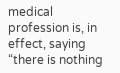medical profession is, in effect, saying “there is nothing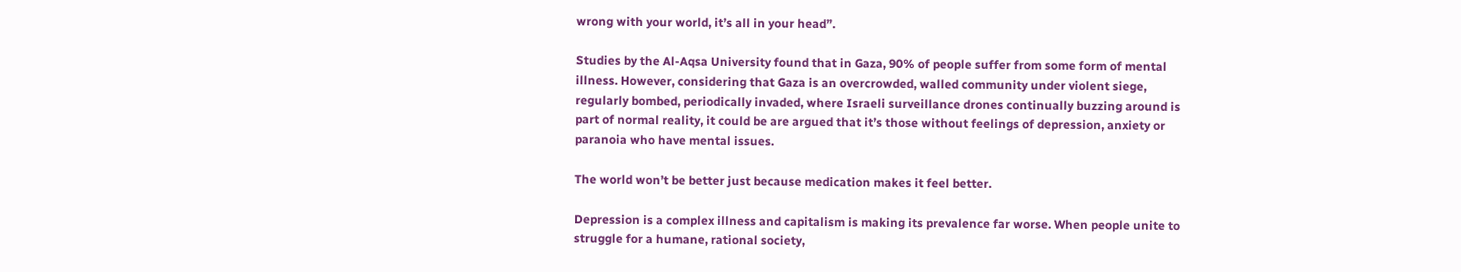wrong with your world, it’s all in your head”.

Studies by the Al-Aqsa University found that in Gaza, 90% of people suffer from some form of mental illness. However, considering that Gaza is an overcrowded, walled community under violent siege, regularly bombed, periodically invaded, where Israeli surveillance drones continually buzzing around is part of normal reality, it could be are argued that it’s those without feelings of depression, anxiety or paranoia who have mental issues.

The world won’t be better just because medication makes it feel better.

Depression is a complex illness and capitalism is making its prevalence far worse. When people unite to struggle for a humane, rational society,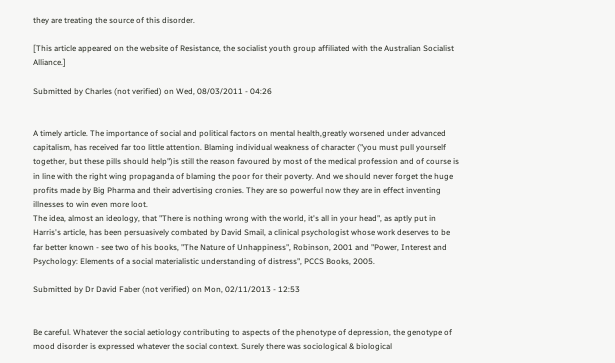they are treating the source of this disorder.

[This article appeared on the website of Resistance, the socialist youth group affiliated with the Australian Socialist Alliance.]

Submitted by Charles (not verified) on Wed, 08/03/2011 - 04:26


A timely article. The importance of social and political factors on mental health,greatly worsened under advanced capitalism, has received far too little attention. Blaming individual weakness of character ("you must pull yourself together, but these pills should help")is still the reason favoured by most of the medical profession and of course is in line with the right wing propaganda of blaming the poor for their poverty. And we should never forget the huge profits made by Big Pharma and their advertising cronies. They are so powerful now they are in effect inventing illnesses to win even more loot.
The idea, almost an ideology, that "There is nothing wrong with the world, it's all in your head", as aptly put in Harris's article, has been persuasively combated by David Smail, a clinical psychologist whose work deserves to be far better known - see two of his books, "The Nature of Unhappiness", Robinson, 2001 and "Power, Interest and Psychology: Elements of a social materialistic understanding of distress", PCCS Books, 2005.

Submitted by Dr David Faber (not verified) on Mon, 02/11/2013 - 12:53


Be careful. Whatever the social aetiology contributing to aspects of the phenotype of depression, the genotype of mood disorder is expressed whatever the social context. Surely there was sociological & biological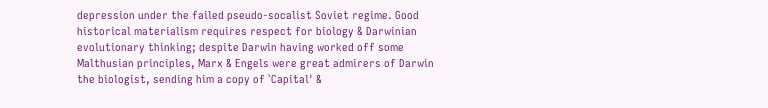depression under the failed pseudo-socalist Soviet regime. Good historical materialism requires respect for biology & Darwinian evolutionary thinking; despite Darwin having worked off some Malthusian principles, Marx & Engels were great admirers of Darwin the biologist, sending him a copy of `Capital' &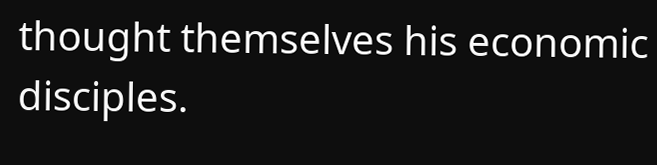thought themselves his economic disciples.